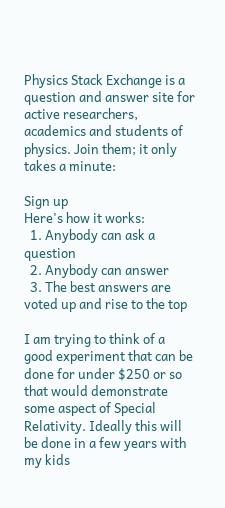Physics Stack Exchange is a question and answer site for active researchers, academics and students of physics. Join them; it only takes a minute:

Sign up
Here's how it works:
  1. Anybody can ask a question
  2. Anybody can answer
  3. The best answers are voted up and rise to the top

I am trying to think of a good experiment that can be done for under $250 or so that would demonstrate some aspect of Special Relativity. Ideally this will be done in a few years with my kids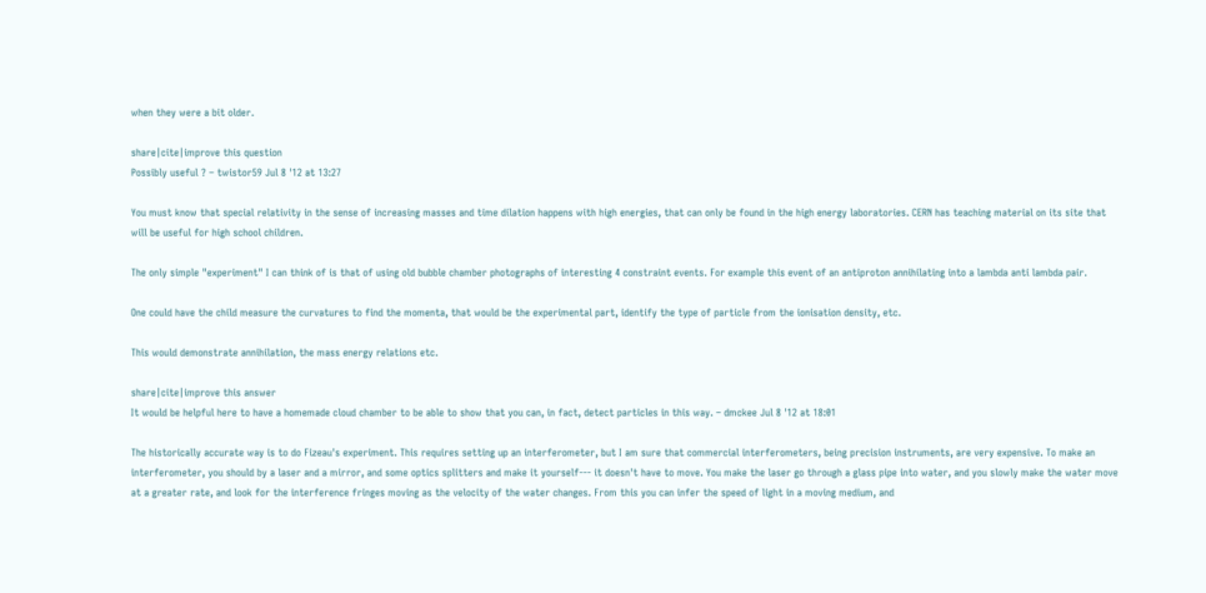when they were a bit older.

share|cite|improve this question
Possibly useful ? – twistor59 Jul 8 '12 at 13:27

You must know that special relativity in the sense of increasing masses and time dilation happens with high energies, that can only be found in the high energy laboratories. CERN has teaching material on its site that will be useful for high school children.

The only simple "experiment" I can think of is that of using old bubble chamber photographs of interesting 4 constraint events. For example this event of an antiproton annihilating into a lambda anti lambda pair.

One could have the child measure the curvatures to find the momenta, that would be the experimental part, identify the type of particle from the ionisation density, etc.

This would demonstrate annihilation, the mass energy relations etc.

share|cite|improve this answer
It would be helpful here to have a homemade cloud chamber to be able to show that you can, in fact, detect particles in this way. – dmckee Jul 8 '12 at 18:01

The historically accurate way is to do Fizeau's experiment. This requires setting up an interferometer, but I am sure that commercial interferometers, being precision instruments, are very expensive. To make an interferometer, you should by a laser and a mirror, and some optics splitters and make it yourself--- it doesn't have to move. You make the laser go through a glass pipe into water, and you slowly make the water move at a greater rate, and look for the interference fringes moving as the velocity of the water changes. From this you can infer the speed of light in a moving medium, and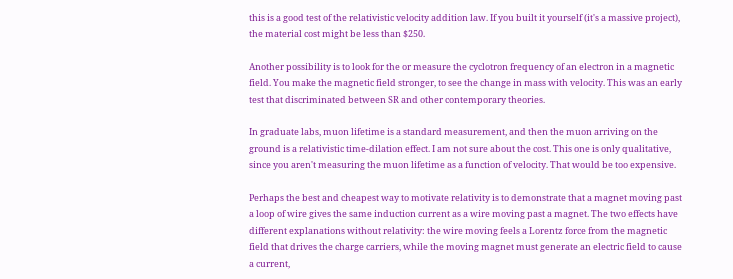this is a good test of the relativistic velocity addition law. If you built it yourself (it's a massive project), the material cost might be less than $250.

Another possibility is to look for the or measure the cyclotron frequency of an electron in a magnetic field. You make the magnetic field stronger, to see the change in mass with velocity. This was an early test that discriminated between SR and other contemporary theories.

In graduate labs, muon lifetime is a standard measurement, and then the muon arriving on the ground is a relativistic time-dilation effect. I am not sure about the cost. This one is only qualitative, since you aren't measuring the muon lifetime as a function of velocity. That would be too expensive.

Perhaps the best and cheapest way to motivate relativity is to demonstrate that a magnet moving past a loop of wire gives the same induction current as a wire moving past a magnet. The two effects have different explanations without relativity: the wire moving feels a Lorentz force from the magnetic field that drives the charge carriers, while the moving magnet must generate an electric field to cause a current,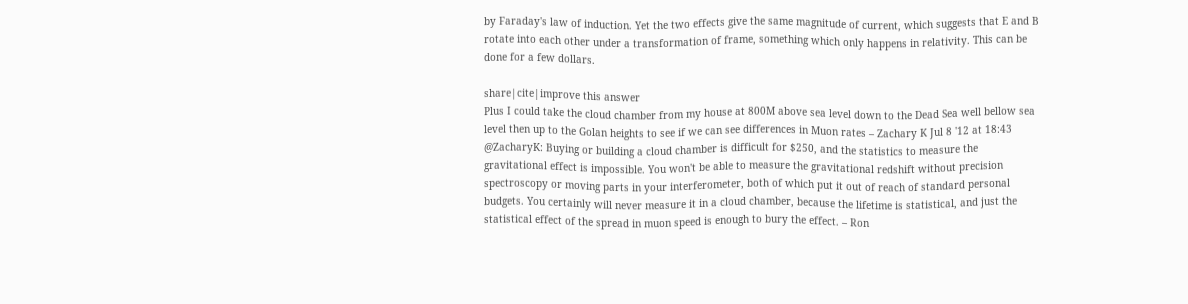by Faraday's law of induction. Yet the two effects give the same magnitude of current, which suggests that E and B rotate into each other under a transformation of frame, something which only happens in relativity. This can be done for a few dollars.

share|cite|improve this answer
Plus I could take the cloud chamber from my house at 800M above sea level down to the Dead Sea well bellow sea level then up to the Golan heights to see if we can see differences in Muon rates – Zachary K Jul 8 '12 at 18:43
@ZacharyK: Buying or building a cloud chamber is difficult for $250, and the statistics to measure the gravitational effect is impossible. You won't be able to measure the gravitational redshift without precision spectroscopy or moving parts in your interferometer, both of which put it out of reach of standard personal budgets. You certainly will never measure it in a cloud chamber, because the lifetime is statistical, and just the statistical effect of the spread in muon speed is enough to bury the effect. – Ron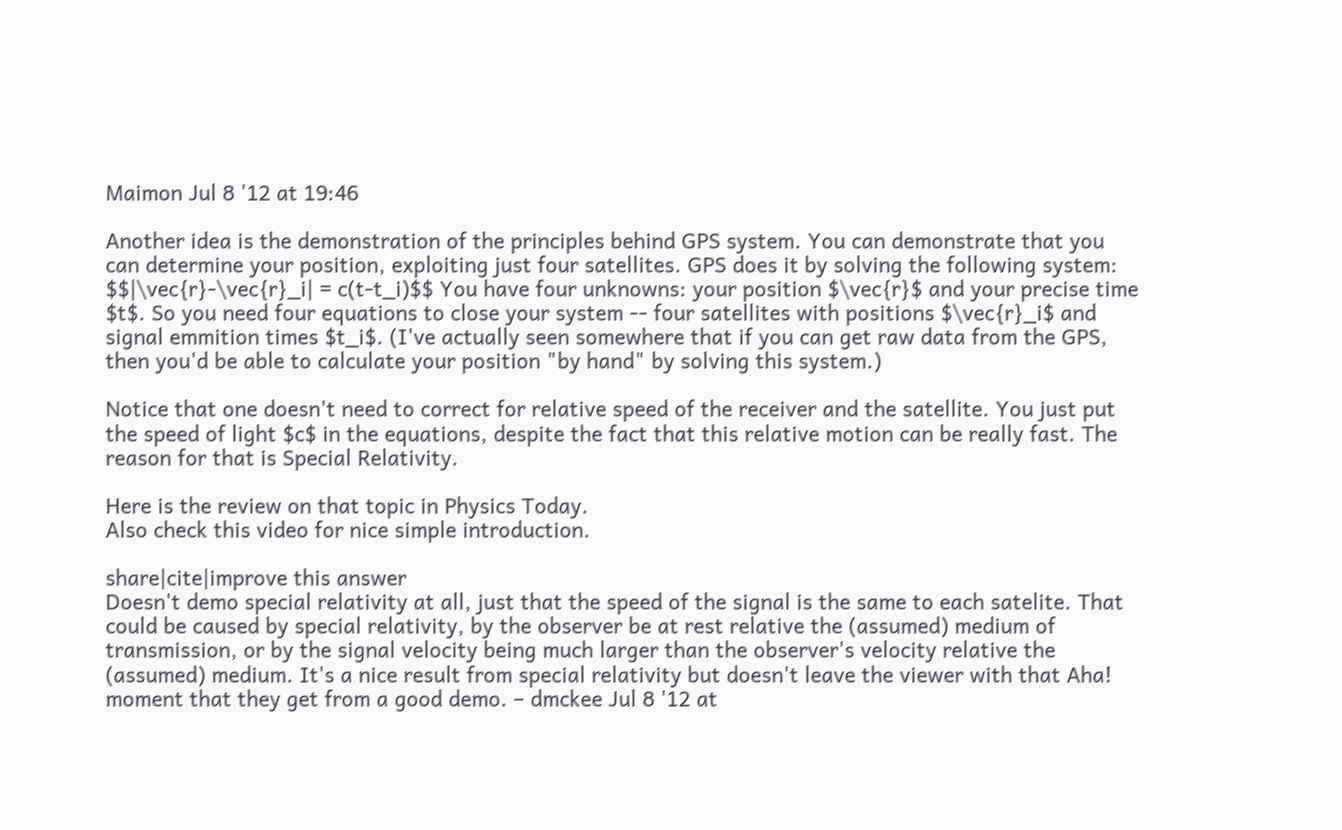Maimon Jul 8 '12 at 19:46

Another idea is the demonstration of the principles behind GPS system. You can demonstrate that you can determine your position, exploiting just four satellites. GPS does it by solving the following system: $$|\vec{r}-\vec{r}_i| = c(t-t_i)$$ You have four unknowns: your position $\vec{r}$ and your precise time $t$. So you need four equations to close your system -- four satellites with positions $\vec{r}_i$ and signal emmition times $t_i$. (I've actually seen somewhere that if you can get raw data from the GPS, then you'd be able to calculate your position "by hand" by solving this system.)

Notice that one doesn't need to correct for relative speed of the receiver and the satellite. You just put the speed of light $c$ in the equations, despite the fact that this relative motion can be really fast. The reason for that is Special Relativity.

Here is the review on that topic in Physics Today.
Also check this video for nice simple introduction.

share|cite|improve this answer
Doesn't demo special relativity at all, just that the speed of the signal is the same to each satelite. That could be caused by special relativity, by the observer be at rest relative the (assumed) medium of transmission, or by the signal velocity being much larger than the observer's velocity relative the (assumed) medium. It's a nice result from special relativity but doesn't leave the viewer with that Aha! moment that they get from a good demo. – dmckee Jul 8 '12 at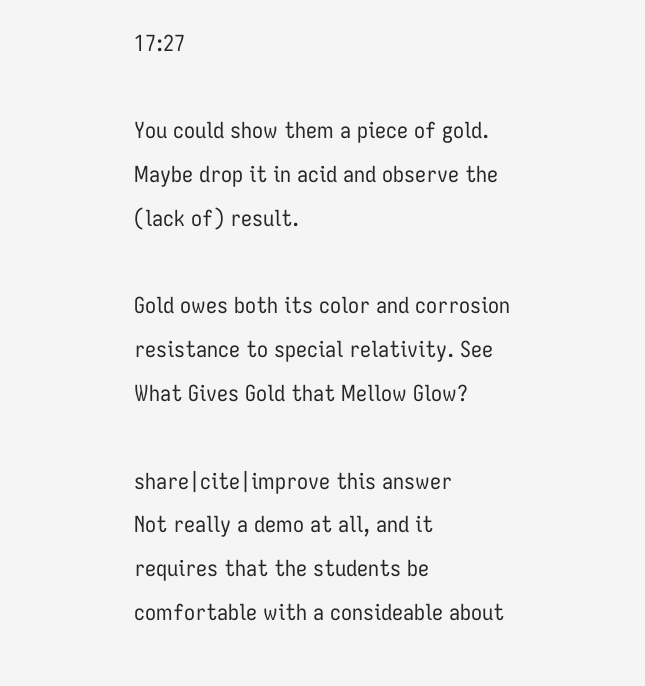17:27

You could show them a piece of gold. Maybe drop it in acid and observe the (lack of) result.

Gold owes both its color and corrosion resistance to special relativity. See What Gives Gold that Mellow Glow?

share|cite|improve this answer
Not really a demo at all, and it requires that the students be comfortable with a consideable about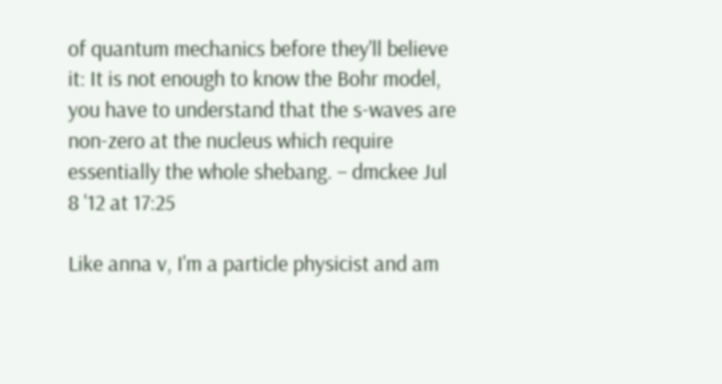of quantum mechanics before they'll believe it: It is not enough to know the Bohr model, you have to understand that the s-waves are non-zero at the nucleus which require essentially the whole shebang. – dmckee Jul 8 '12 at 17:25

Like anna v, I'm a particle physicist and am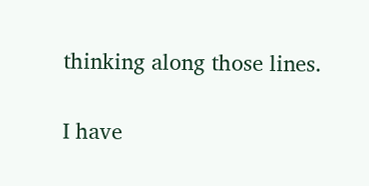thinking along those lines.

I have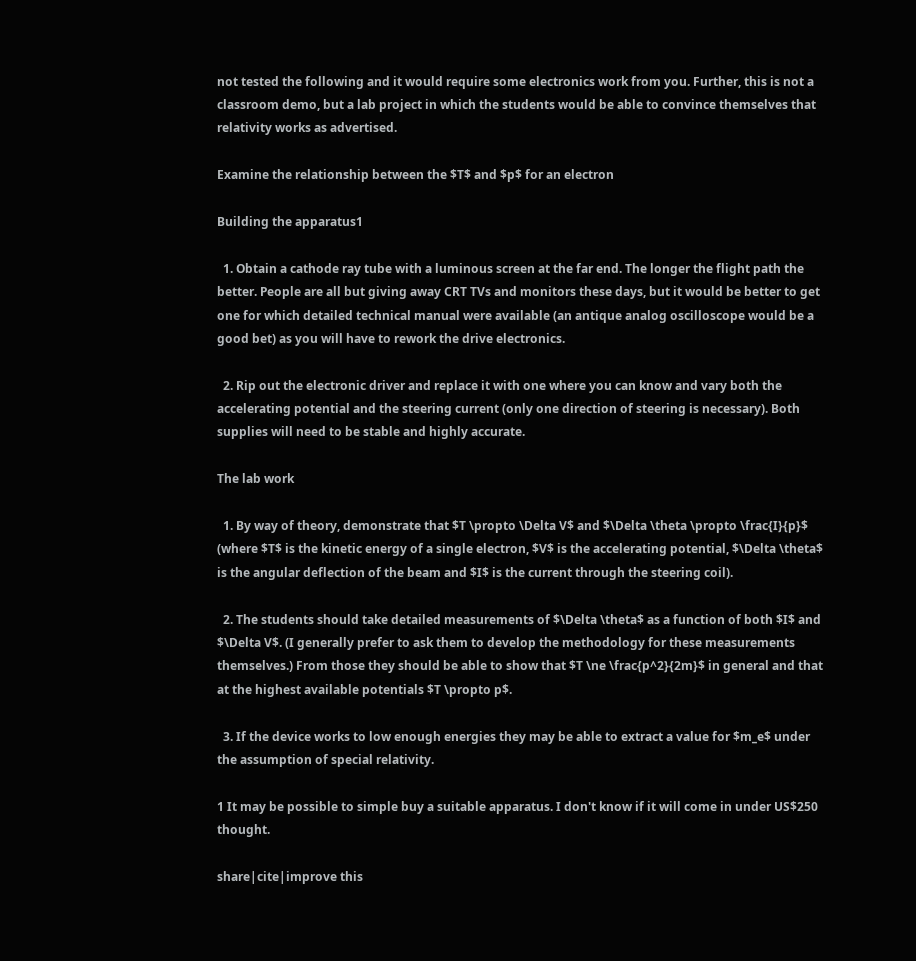not tested the following and it would require some electronics work from you. Further, this is not a classroom demo, but a lab project in which the students would be able to convince themselves that relativity works as advertised.

Examine the relationship between the $T$ and $p$ for an electron

Building the apparatus1

  1. Obtain a cathode ray tube with a luminous screen at the far end. The longer the flight path the better. People are all but giving away CRT TVs and monitors these days, but it would be better to get one for which detailed technical manual were available (an antique analog oscilloscope would be a good bet) as you will have to rework the drive electronics.

  2. Rip out the electronic driver and replace it with one where you can know and vary both the accelerating potential and the steering current (only one direction of steering is necessary). Both supplies will need to be stable and highly accurate.

The lab work

  1. By way of theory, demonstrate that $T \propto \Delta V$ and $\Delta \theta \propto \frac{I}{p}$ (where $T$ is the kinetic energy of a single electron, $V$ is the accelerating potential, $\Delta \theta$ is the angular deflection of the beam and $I$ is the current through the steering coil).

  2. The students should take detailed measurements of $\Delta \theta$ as a function of both $I$ and $\Delta V$. (I generally prefer to ask them to develop the methodology for these measurements themselves.) From those they should be able to show that $T \ne \frac{p^2}{2m}$ in general and that at the highest available potentials $T \propto p$.

  3. If the device works to low enough energies they may be able to extract a value for $m_e$ under the assumption of special relativity.

1 It may be possible to simple buy a suitable apparatus. I don't know if it will come in under US$250 thought.

share|cite|improve this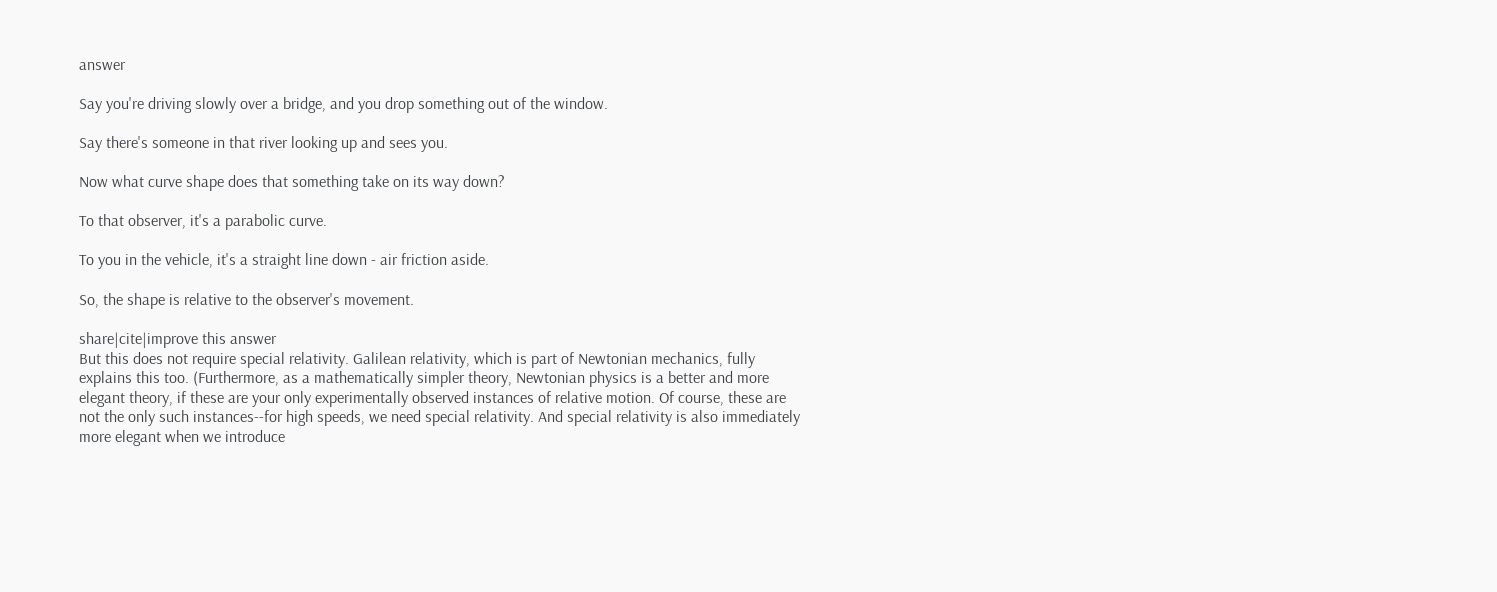answer

Say you're driving slowly over a bridge, and you drop something out of the window.

Say there's someone in that river looking up and sees you.

Now what curve shape does that something take on its way down?

To that observer, it's a parabolic curve.

To you in the vehicle, it's a straight line down - air friction aside.

So, the shape is relative to the observer's movement.

share|cite|improve this answer
But this does not require special relativity. Galilean relativity, which is part of Newtonian mechanics, fully explains this too. (Furthermore, as a mathematically simpler theory, Newtonian physics is a better and more elegant theory, if these are your only experimentally observed instances of relative motion. Of course, these are not the only such instances--for high speeds, we need special relativity. And special relativity is also immediately more elegant when we introduce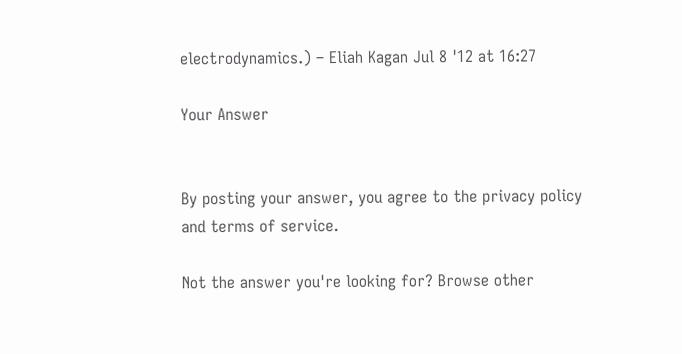electrodynamics.) – Eliah Kagan Jul 8 '12 at 16:27

Your Answer


By posting your answer, you agree to the privacy policy and terms of service.

Not the answer you're looking for? Browse other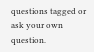questions tagged or ask your own question.